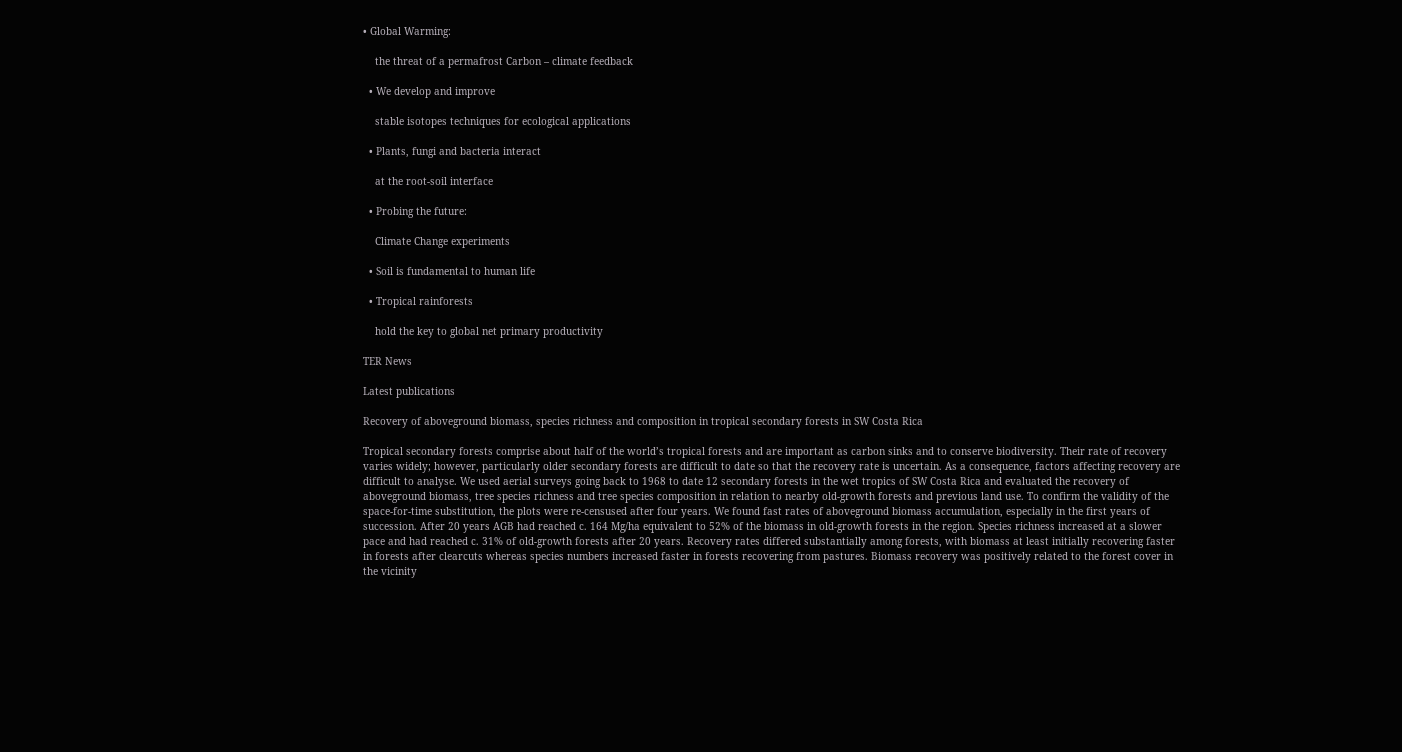• Global Warming:

    the threat of a permafrost Carbon – climate feedback

  • We develop and improve

    stable isotopes techniques for ecological applications

  • Plants, fungi and bacteria interact

    at the root-soil interface

  • Probing the future:

    Climate Change experiments

  • Soil is fundamental to human life

  • Tropical rainforests

    hold the key to global net primary productivity

TER News

Latest publications

Recovery of aboveground biomass, species richness and composition in tropical secondary forests in SW Costa Rica

Tropical secondary forests comprise about half of the world’s tropical forests and are important as carbon sinks and to conserve biodiversity. Their rate of recovery varies widely; however, particularly older secondary forests are difficult to date so that the recovery rate is uncertain. As a consequence, factors affecting recovery are difficult to analyse. We used aerial surveys going back to 1968 to date 12 secondary forests in the wet tropics of SW Costa Rica and evaluated the recovery of aboveground biomass, tree species richness and tree species composition in relation to nearby old-growth forests and previous land use. To confirm the validity of the space-for-time substitution, the plots were re-censused after four years. We found fast rates of aboveground biomass accumulation, especially in the first years of succession. After 20 years AGB had reached c. 164 Mg/ha equivalent to 52% of the biomass in old-growth forests in the region. Species richness increased at a slower pace and had reached c. 31% of old-growth forests after 20 years. Recovery rates differed substantially among forests, with biomass at least initially recovering faster in forests after clearcuts whereas species numbers increased faster in forests recovering from pastures. Biomass recovery was positively related to the forest cover in the vicinity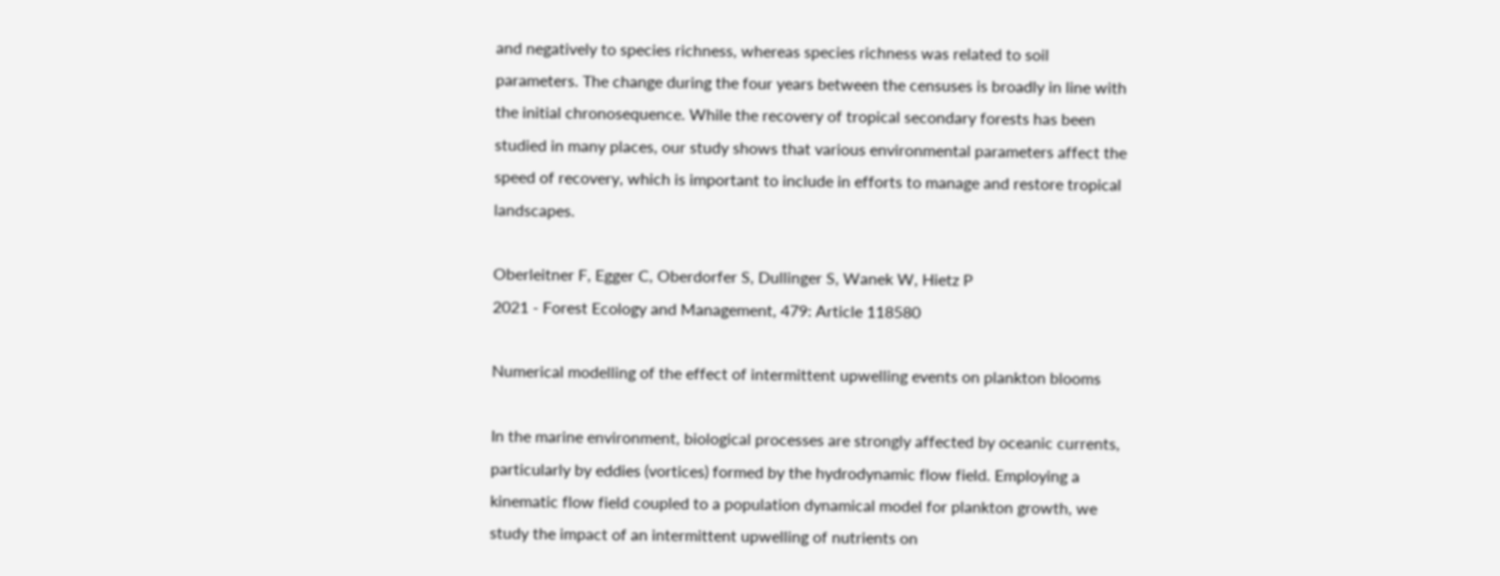and negatively to species richness, whereas species richness was related to soil parameters. The change during the four years between the censuses is broadly in line with the initial chronosequence. While the recovery of tropical secondary forests has been studied in many places, our study shows that various environmental parameters affect the speed of recovery, which is important to include in efforts to manage and restore tropical landscapes.

Oberleitner F, Egger C, Oberdorfer S, Dullinger S, Wanek W, Hietz P
2021 - Forest Ecology and Management, 479: Article 118580

Numerical modelling of the effect of intermittent upwelling events on plankton blooms

In the marine environment, biological processes are strongly affected by oceanic currents, particularly by eddies (vortices) formed by the hydrodynamic flow field. Employing a kinematic flow field coupled to a population dynamical model for plankton growth, we study the impact of an intermittent upwelling of nutrients on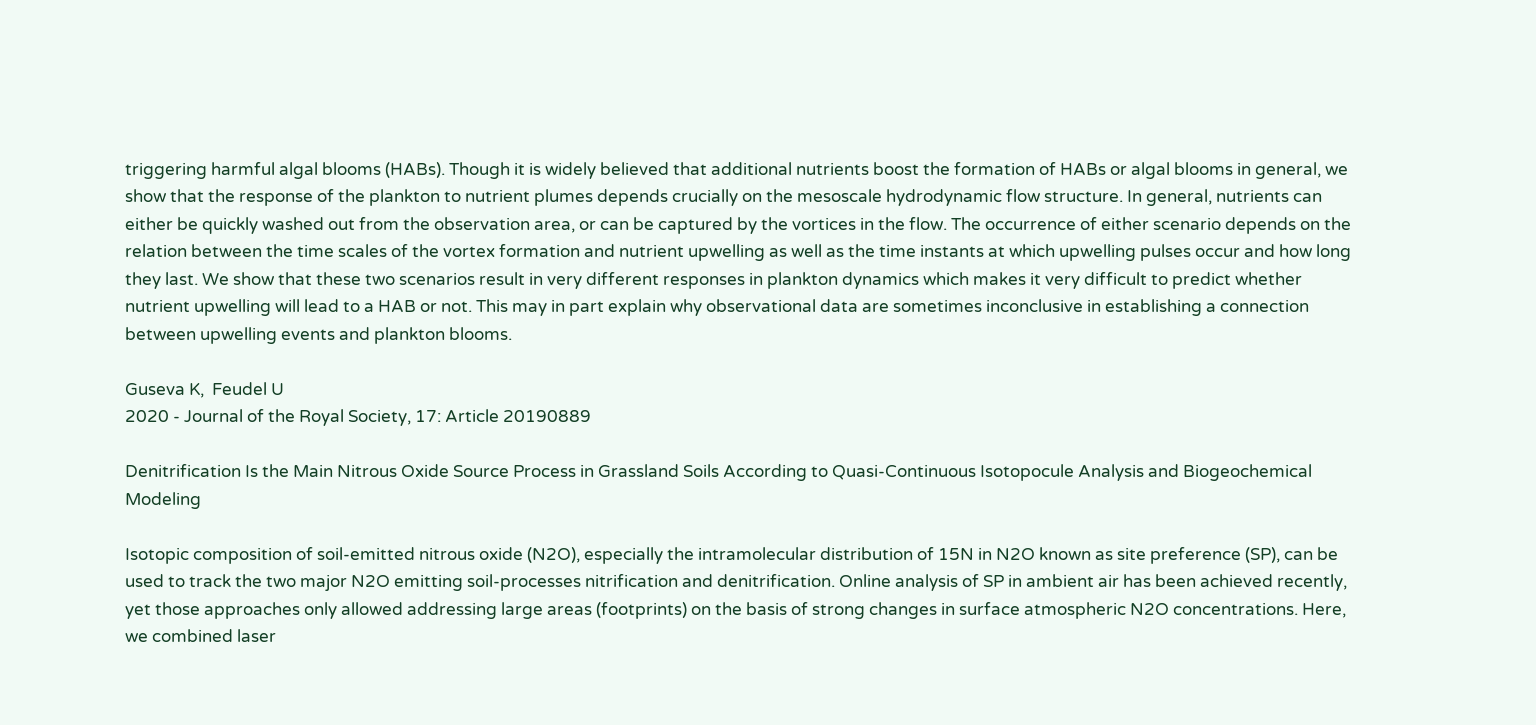triggering harmful algal blooms (HABs). Though it is widely believed that additional nutrients boost the formation of HABs or algal blooms in general, we show that the response of the plankton to nutrient plumes depends crucially on the mesoscale hydrodynamic flow structure. In general, nutrients can either be quickly washed out from the observation area, or can be captured by the vortices in the flow. The occurrence of either scenario depends on the relation between the time scales of the vortex formation and nutrient upwelling as well as the time instants at which upwelling pulses occur and how long they last. We show that these two scenarios result in very different responses in plankton dynamics which makes it very difficult to predict whether nutrient upwelling will lead to a HAB or not. This may in part explain why observational data are sometimes inconclusive in establishing a connection between upwelling events and plankton blooms.

Guseva K,  Feudel U
2020 - Journal of the Royal Society, 17: Article 20190889

Denitrification Is the Main Nitrous Oxide Source Process in Grassland Soils According to Quasi-Continuous Isotopocule Analysis and Biogeochemical Modeling

Isotopic composition of soil‐emitted nitrous oxide (N2O), especially the intramolecular distribution of 15N in N2O known as site preference (SP), can be used to track the two major N2O emitting soil‐processes nitrification and denitrification. Online analysis of SP in ambient air has been achieved recently, yet those approaches only allowed addressing large areas (footprints) on the basis of strong changes in surface atmospheric N2O concentrations. Here, we combined laser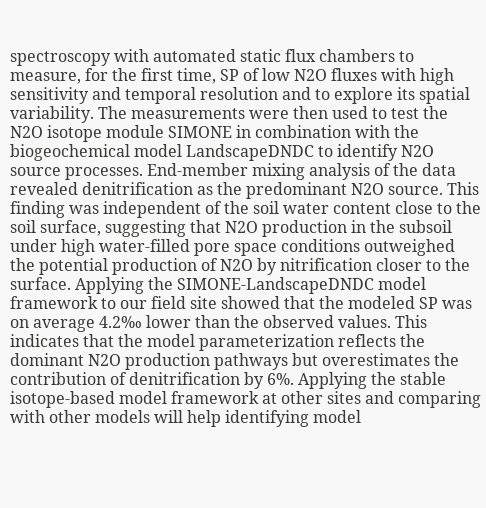spectroscopy with automated static flux chambers to measure, for the first time, SP of low N2O fluxes with high sensitivity and temporal resolution and to explore its spatial variability. The measurements were then used to test the N2O isotope module SIMONE in combination with the biogeochemical model LandscapeDNDC to identify N2O source processes. End‐member mixing analysis of the data revealed denitrification as the predominant N2O source. This finding was independent of the soil water content close to the soil surface, suggesting that N2O production in the subsoil under high water‐filled pore space conditions outweighed the potential production of N2O by nitrification closer to the surface. Applying the SIMONE‐LandscapeDNDC model framework to our field site showed that the modeled SP was on average 4.2‰ lower than the observed values. This indicates that the model parameterization reflects the dominant N2O production pathways but overestimates the contribution of denitrification by 6%. Applying the stable isotope‐based model framework at other sites and comparing with other models will help identifying model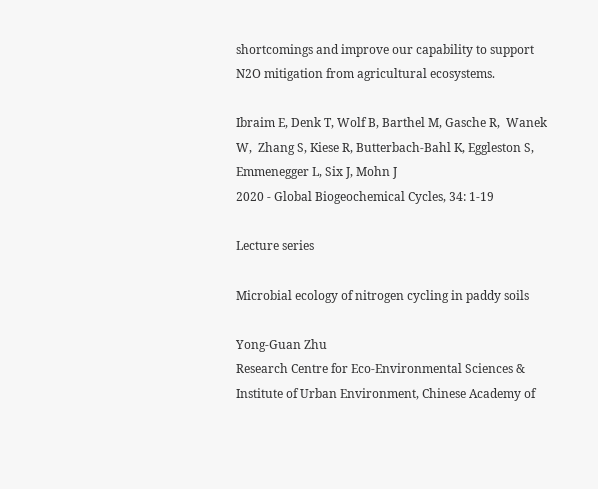shortcomings and improve our capability to support N2O mitigation from agricultural ecosystems.

Ibraim E, Denk T, Wolf B, Barthel M, Gasche R,  Wanek W,  Zhang S, Kiese R, Butterbach-Bahl K, Eggleston S, Emmenegger L, Six J, Mohn J
2020 - Global Biogeochemical Cycles, 34: 1-19

Lecture series

Microbial ecology of nitrogen cycling in paddy soils

Yong-Guan Zhu
Research Centre for Eco-Environmental Sciences & Institute of Urban Environment, Chinese Academy of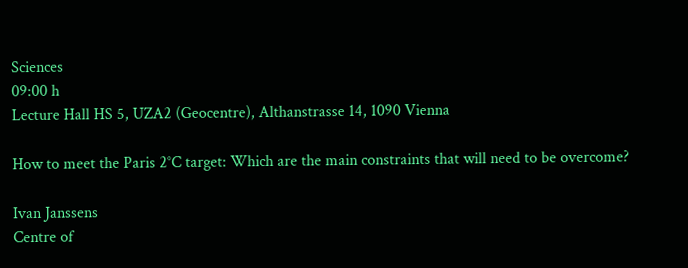Sciences
09:00 h
Lecture Hall HS 5, UZA2 (Geocentre), Althanstrasse 14, 1090 Vienna

How to meet the Paris 2°C target: Which are the main constraints that will need to be overcome?

Ivan Janssens
Centre of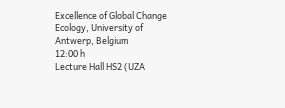Excellence of Global Change Ecology, University of Antwerp, Belgium
12:00 h
Lecture Hall HS2 (UZA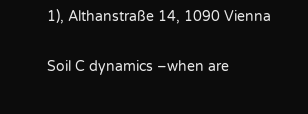1), Althanstraße 14, 1090 Vienna

Soil C dynamics –when are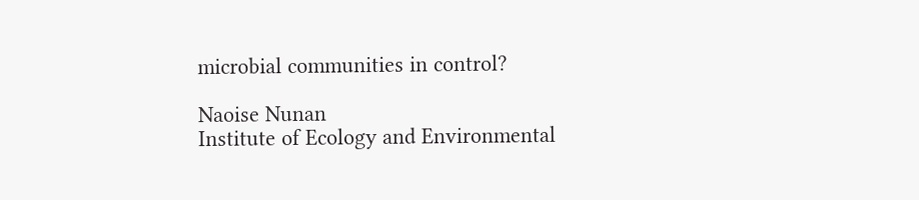microbial communities in control?

Naoise Nunan
Institute of Ecology and Environmental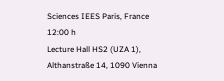Sciences IEES Paris, France
12:00 h
Lecture Hall HS2 (UZA 1), Althanstraße 14, 1090 Vienna